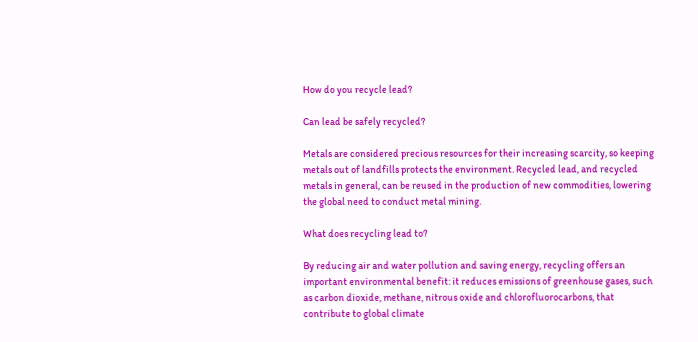How do you recycle lead?

Can lead be safely recycled?

Metals are considered precious resources for their increasing scarcity, so keeping metals out of landfills protects the environment. Recycled lead, and recycled metals in general, can be reused in the production of new commodities, lowering the global need to conduct metal mining.

What does recycling lead to?

By reducing air and water pollution and saving energy, recycling offers an important environmental benefit: it reduces emissions of greenhouse gases, such as carbon dioxide, methane, nitrous oxide and chlorofluorocarbons, that contribute to global climate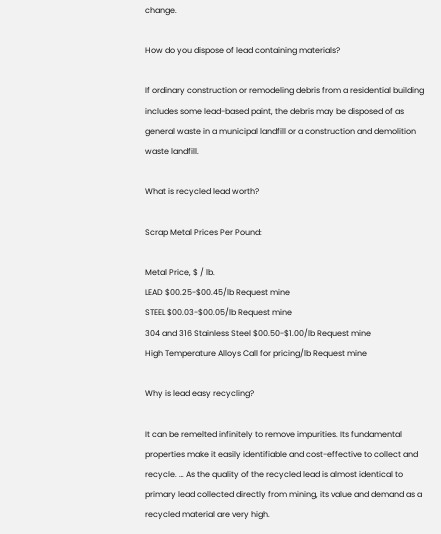change.

How do you dispose of lead containing materials?

If ordinary construction or remodeling debris from a residential building includes some lead-based paint, the debris may be disposed of as general waste in a municipal landfill or a construction and demolition waste landfill.

What is recycled lead worth?

Scrap Metal Prices Per Pound:

Metal Price, $ / lb.
LEAD $00.25-$00.45/lb Request mine
STEEL $00.03-$00.05/lb Request mine
304 and 316 Stainless Steel $00.50-$1.00/lb Request mine
High Temperature Alloys Call for pricing/lb Request mine

Why is lead easy recycling?

It can be remelted infinitely to remove impurities. Its fundamental properties make it easily identifiable and cost-effective to collect and recycle. … As the quality of the recycled lead is almost identical to primary lead collected directly from mining, its value and demand as a recycled material are very high.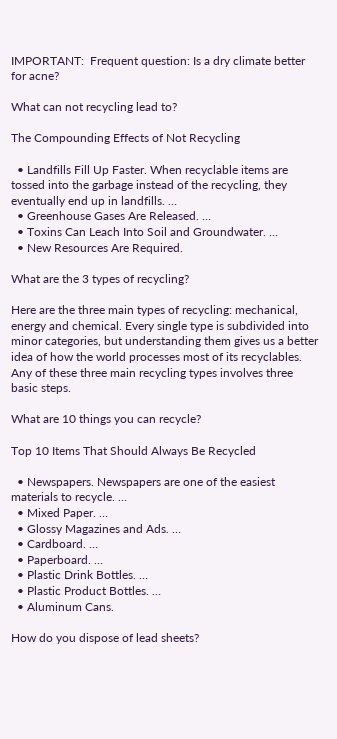IMPORTANT:  Frequent question: Is a dry climate better for acne?

What can not recycling lead to?

The Compounding Effects of Not Recycling

  • Landfills Fill Up Faster. When recyclable items are tossed into the garbage instead of the recycling, they eventually end up in landfills. …
  • Greenhouse Gases Are Released. …
  • Toxins Can Leach Into Soil and Groundwater. …
  • New Resources Are Required.

What are the 3 types of recycling?

Here are the three main types of recycling: mechanical, energy and chemical. Every single type is subdivided into minor categories, but understanding them gives us a better idea of how the world processes most of its recyclables. Any of these three main recycling types involves three basic steps.

What are 10 things you can recycle?

Top 10 Items That Should Always Be Recycled

  • Newspapers. Newspapers are one of the easiest materials to recycle. …
  • Mixed Paper. …
  • Glossy Magazines and Ads. …
  • Cardboard. …
  • Paperboard. …
  • Plastic Drink Bottles. …
  • Plastic Product Bottles. …
  • Aluminum Cans.

How do you dispose of lead sheets?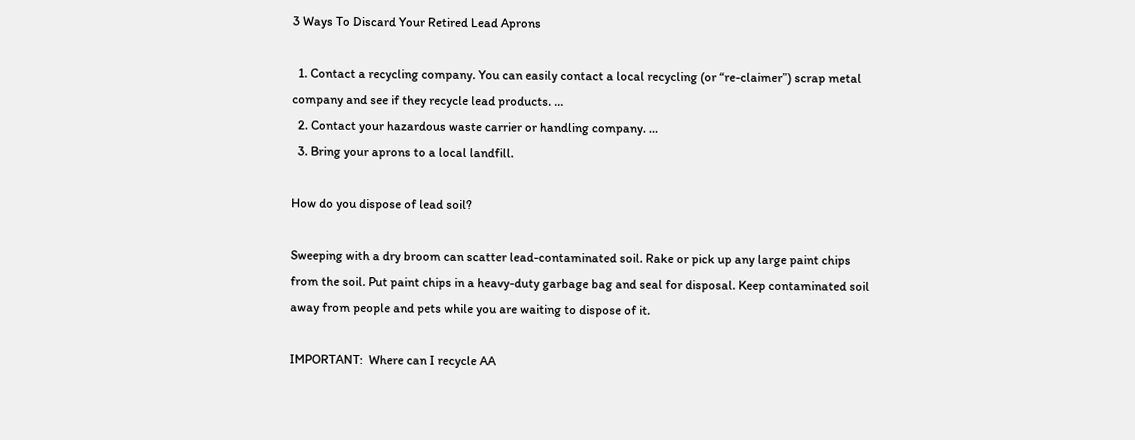3 Ways To Discard Your Retired Lead Aprons

  1. Contact a recycling company. You can easily contact a local recycling (or “re-claimer”) scrap metal company and see if they recycle lead products. …
  2. Contact your hazardous waste carrier or handling company. …
  3. Bring your aprons to a local landfill.

How do you dispose of lead soil?

Sweeping with a dry broom can scatter lead-contaminated soil. Rake or pick up any large paint chips from the soil. Put paint chips in a heavy-duty garbage bag and seal for disposal. Keep contaminated soil away from people and pets while you are waiting to dispose of it.

IMPORTANT:  Where can I recycle AA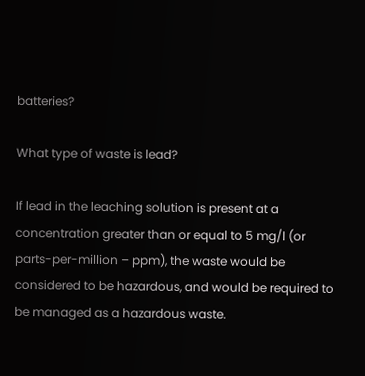batteries?

What type of waste is lead?

If lead in the leaching solution is present at a concentration greater than or equal to 5 mg/l (or parts-per-million – ppm), the waste would be considered to be hazardous, and would be required to be managed as a hazardous waste.